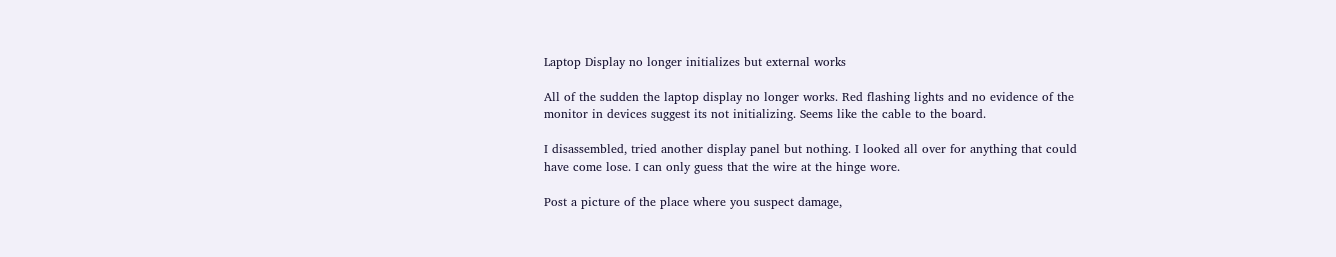Laptop Display no longer initializes but external works

All of the sudden the laptop display no longer works. Red flashing lights and no evidence of the monitor in devices suggest its not initializing. Seems like the cable to the board.

I disassembled, tried another display panel but nothing. I looked all over for anything that could have come lose. I can only guess that the wire at the hinge wore.

Post a picture of the place where you suspect damage,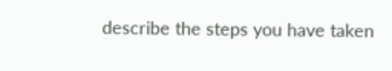describe the steps you have taken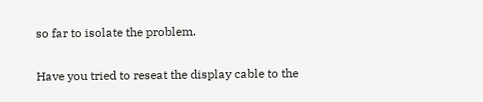so far to isolate the problem.

Have you tried to reseat the display cable to the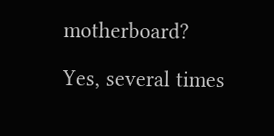motherboard?

Yes, several times